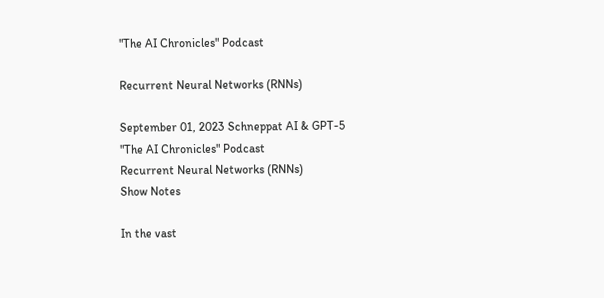"The AI Chronicles" Podcast

Recurrent Neural Networks (RNNs)

September 01, 2023 Schneppat AI & GPT-5
"The AI Chronicles" Podcast
Recurrent Neural Networks (RNNs)
Show Notes

In the vast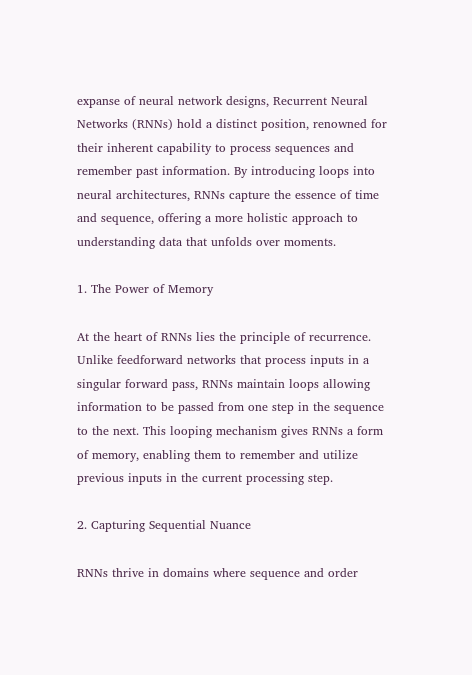expanse of neural network designs, Recurrent Neural Networks (RNNs) hold a distinct position, renowned for their inherent capability to process sequences and remember past information. By introducing loops into neural architectures, RNNs capture the essence of time and sequence, offering a more holistic approach to understanding data that unfolds over moments.

1. The Power of Memory

At the heart of RNNs lies the principle of recurrence. Unlike feedforward networks that process inputs in a singular forward pass, RNNs maintain loops allowing information to be passed from one step in the sequence to the next. This looping mechanism gives RNNs a form of memory, enabling them to remember and utilize previous inputs in the current processing step.

2. Capturing Sequential Nuance

RNNs thrive in domains where sequence and order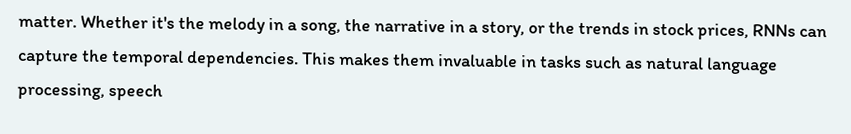matter. Whether it's the melody in a song, the narrative in a story, or the trends in stock prices, RNNs can capture the temporal dependencies. This makes them invaluable in tasks such as natural language processing, speech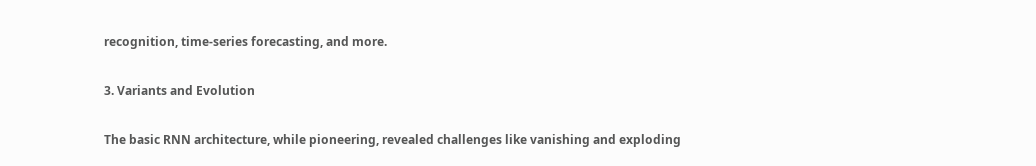recognition, time-series forecasting, and more.

3. Variants and Evolution

The basic RNN architecture, while pioneering, revealed challenges like vanishing and exploding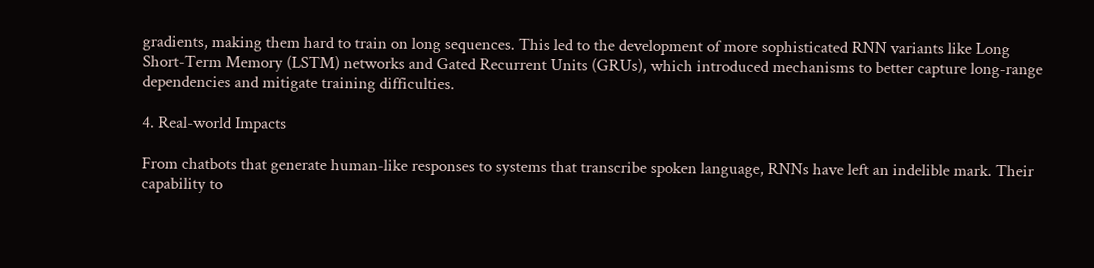gradients, making them hard to train on long sequences. This led to the development of more sophisticated RNN variants like Long Short-Term Memory (LSTM) networks and Gated Recurrent Units (GRUs), which introduced mechanisms to better capture long-range dependencies and mitigate training difficulties.

4. Real-world Impacts

From chatbots that generate human-like responses to systems that transcribe spoken language, RNNs have left an indelible mark. Their capability to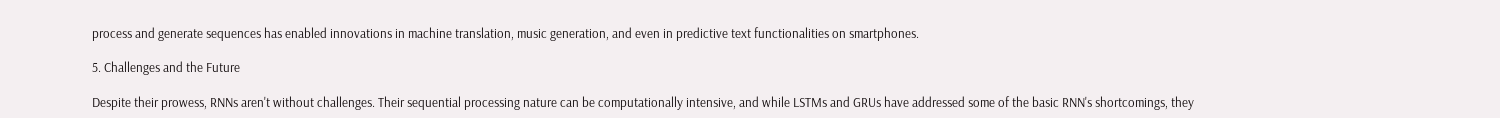process and generate sequences has enabled innovations in machine translation, music generation, and even in predictive text functionalities on smartphones.

5. Challenges and the Future

Despite their prowess, RNNs aren't without challenges. Their sequential processing nature can be computationally intensive, and while LSTMs and GRUs have addressed some of the basic RNN's shortcomings, they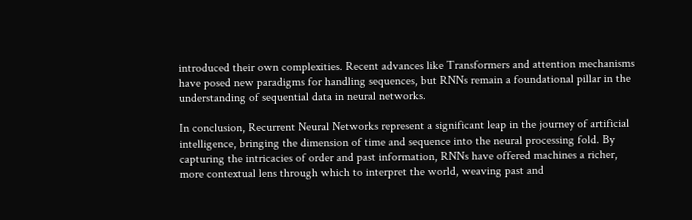introduced their own complexities. Recent advances like Transformers and attention mechanisms have posed new paradigms for handling sequences, but RNNs remain a foundational pillar in the understanding of sequential data in neural networks.

In conclusion, Recurrent Neural Networks represent a significant leap in the journey of artificial intelligence, bringing the dimension of time and sequence into the neural processing fold. By capturing the intricacies of order and past information, RNNs have offered machines a richer, more contextual lens through which to interpret the world, weaving past and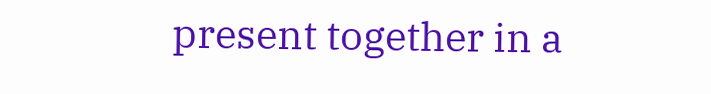present together in a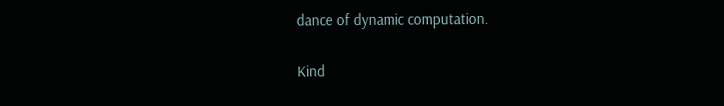dance of dynamic computation.

Kind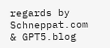regards by Schneppat.com & GPT5.blog